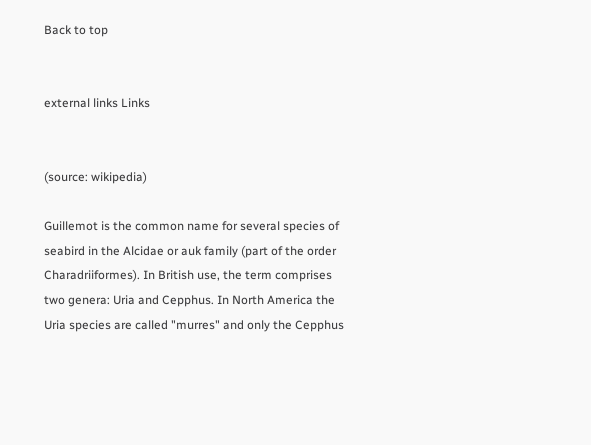Back to top


external links Links


(source: wikipedia)

Guillemot is the common name for several species of seabird in the Alcidae or auk family (part of the order Charadriiformes). In British use, the term comprises two genera: Uria and Cepphus. In North America the Uria species are called "murres" and only the Cepphus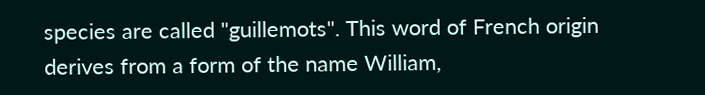species are called "guillemots". This word of French origin derives from a form of the name William,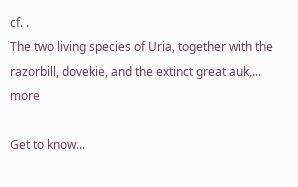cf. .
The two living species of Uria, together with the razorbill, dovekie, and the extinct great auk,... more

Get to know...